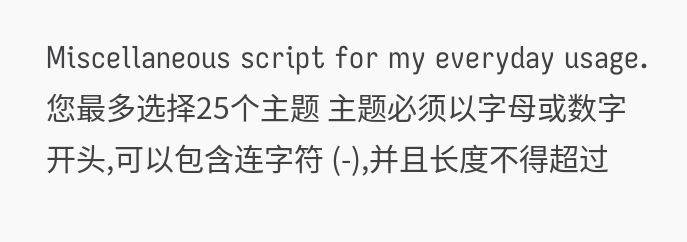Miscellaneous script for my everyday usage.
您最多选择25个主题 主题必须以字母或数字开头,可以包含连字符 (-),并且长度不得超过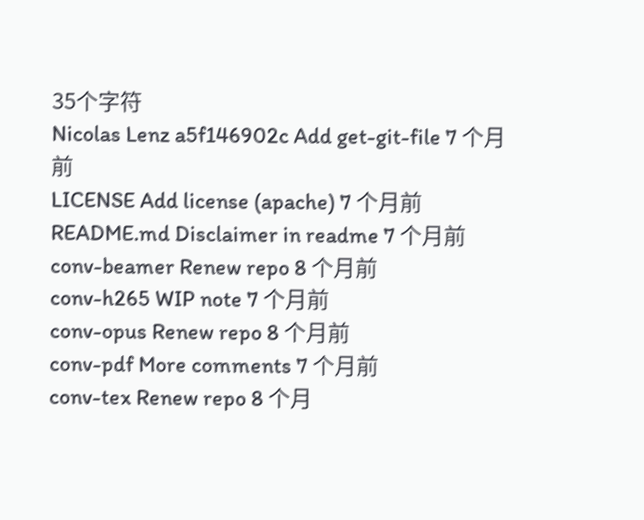35个字符
Nicolas Lenz a5f146902c Add get-git-file 7 个月前
LICENSE Add license (apache) 7 个月前
README.md Disclaimer in readme 7 个月前
conv-beamer Renew repo 8 个月前
conv-h265 WIP note 7 个月前
conv-opus Renew repo 8 个月前
conv-pdf More comments 7 个月前
conv-tex Renew repo 8 个月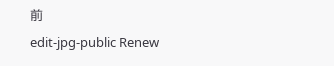前
edit-jpg-public Renew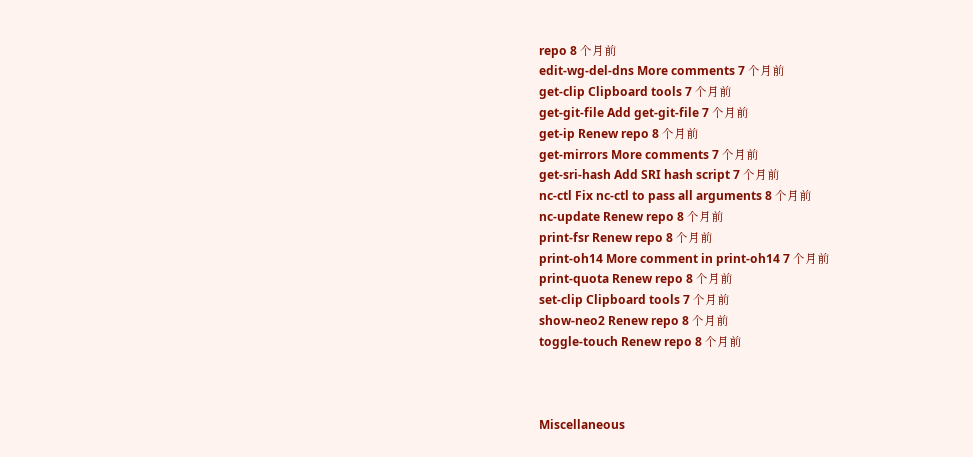repo 8 个月前
edit-wg-del-dns More comments 7 个月前
get-clip Clipboard tools 7 个月前
get-git-file Add get-git-file 7 个月前
get-ip Renew repo 8 个月前
get-mirrors More comments 7 个月前
get-sri-hash Add SRI hash script 7 个月前
nc-ctl Fix nc-ctl to pass all arguments 8 个月前
nc-update Renew repo 8 个月前
print-fsr Renew repo 8 个月前
print-oh14 More comment in print-oh14 7 个月前
print-quota Renew repo 8 个月前
set-clip Clipboard tools 7 个月前
show-neo2 Renew repo 8 个月前
toggle-touch Renew repo 8 个月前



Miscellaneous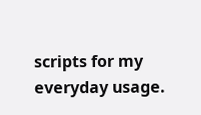scripts for my everyday usage.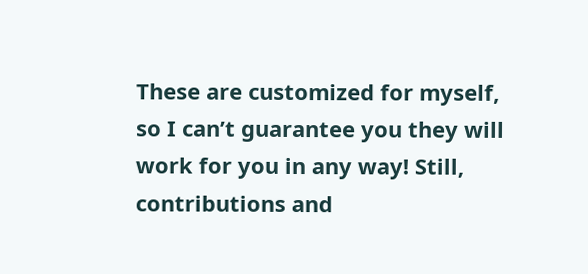These are customized for myself, so I can’t guarantee you they will work for you in any way! Still, contributions and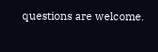questions are welcome.